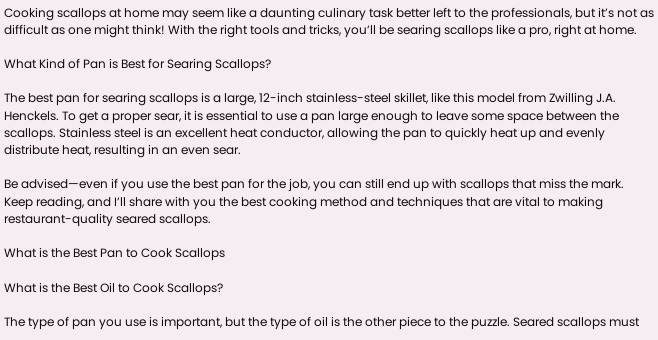Cooking scallops at home may seem like a daunting culinary task better left to the professionals, but it’s not as difficult as one might think! With the right tools and tricks, you’ll be searing scallops like a pro, right at home.

What Kind of Pan is Best for Searing Scallops?

The best pan for searing scallops is a large, 12-inch stainless-steel skillet, like this model from Zwilling J.A. Henckels. To get a proper sear, it is essential to use a pan large enough to leave some space between the scallops. Stainless steel is an excellent heat conductor, allowing the pan to quickly heat up and evenly distribute heat, resulting in an even sear.

Be advised—even if you use the best pan for the job, you can still end up with scallops that miss the mark. Keep reading, and I’ll share with you the best cooking method and techniques that are vital to making restaurant-quality seared scallops.

What is the Best Pan to Cook Scallops

What is the Best Oil to Cook Scallops?

The type of pan you use is important, but the type of oil is the other piece to the puzzle. Seared scallops must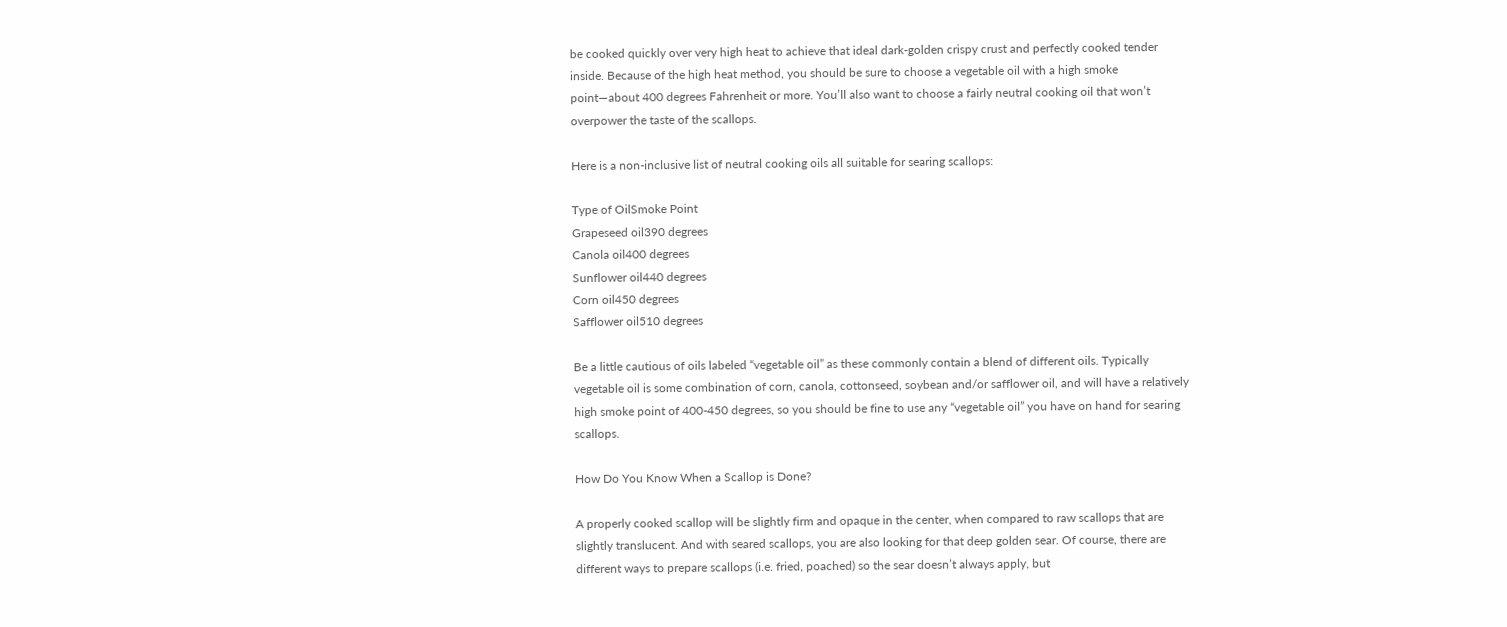be cooked quickly over very high heat to achieve that ideal dark-golden crispy crust and perfectly cooked tender inside. Because of the high heat method, you should be sure to choose a vegetable oil with a high smoke point—about 400 degrees Fahrenheit or more. You’ll also want to choose a fairly neutral cooking oil that won’t overpower the taste of the scallops.

Here is a non-inclusive list of neutral cooking oils all suitable for searing scallops:

Type of OilSmoke Point
Grapeseed oil390 degrees
Canola oil400 degrees
Sunflower oil440 degrees
Corn oil450 degrees
Safflower oil510 degrees

Be a little cautious of oils labeled “vegetable oil” as these commonly contain a blend of different oils. Typically vegetable oil is some combination of corn, canola, cottonseed, soybean and/or safflower oil, and will have a relatively high smoke point of 400-450 degrees, so you should be fine to use any “vegetable oil” you have on hand for searing scallops.

How Do You Know When a Scallop is Done?

A properly cooked scallop will be slightly firm and opaque in the center, when compared to raw scallops that are slightly translucent. And with seared scallops, you are also looking for that deep golden sear. Of course, there are different ways to prepare scallops (i.e. fried, poached) so the sear doesn’t always apply, but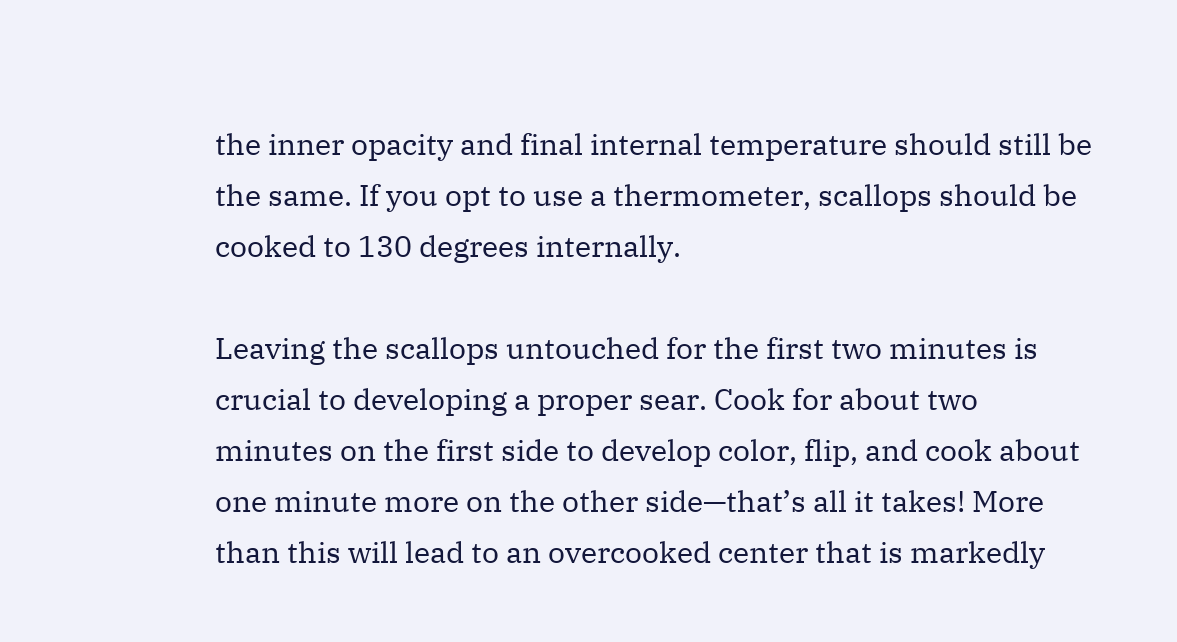the inner opacity and final internal temperature should still be the same. If you opt to use a thermometer, scallops should be cooked to 130 degrees internally.

Leaving the scallops untouched for the first two minutes is crucial to developing a proper sear. Cook for about two minutes on the first side to develop color, flip, and cook about one minute more on the other side—that’s all it takes! More than this will lead to an overcooked center that is markedly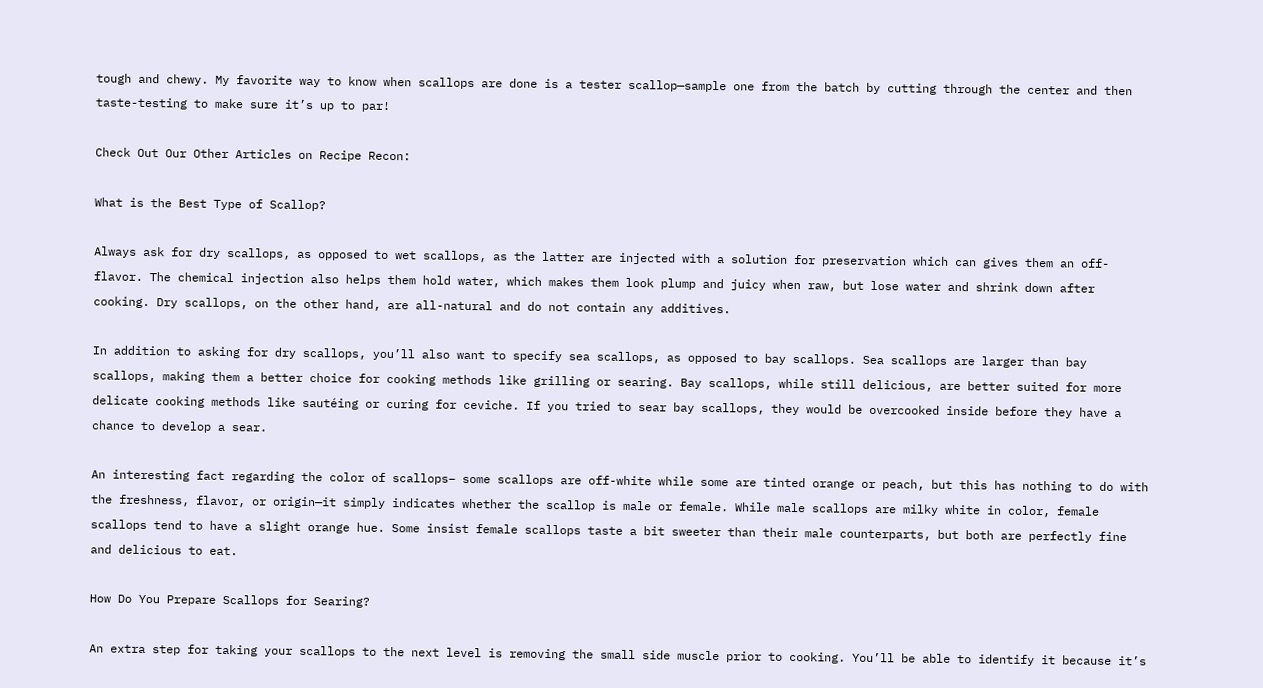tough and chewy. My favorite way to know when scallops are done is a tester scallop—sample one from the batch by cutting through the center and then taste-testing to make sure it’s up to par!

Check Out Our Other Articles on Recipe Recon:

What is the Best Type of Scallop?

Always ask for dry scallops, as opposed to wet scallops, as the latter are injected with a solution for preservation which can gives them an off-flavor. The chemical injection also helps them hold water, which makes them look plump and juicy when raw, but lose water and shrink down after cooking. Dry scallops, on the other hand, are all-natural and do not contain any additives.

In addition to asking for dry scallops, you’ll also want to specify sea scallops, as opposed to bay scallops. Sea scallops are larger than bay scallops, making them a better choice for cooking methods like grilling or searing. Bay scallops, while still delicious, are better suited for more delicate cooking methods like sautéing or curing for ceviche. If you tried to sear bay scallops, they would be overcooked inside before they have a chance to develop a sear.

An interesting fact regarding the color of scallops– some scallops are off-white while some are tinted orange or peach, but this has nothing to do with the freshness, flavor, or origin—it simply indicates whether the scallop is male or female. While male scallops are milky white in color, female scallops tend to have a slight orange hue. Some insist female scallops taste a bit sweeter than their male counterparts, but both are perfectly fine and delicious to eat.

How Do You Prepare Scallops for Searing?

An extra step for taking your scallops to the next level is removing the small side muscle prior to cooking. You’ll be able to identify it because it’s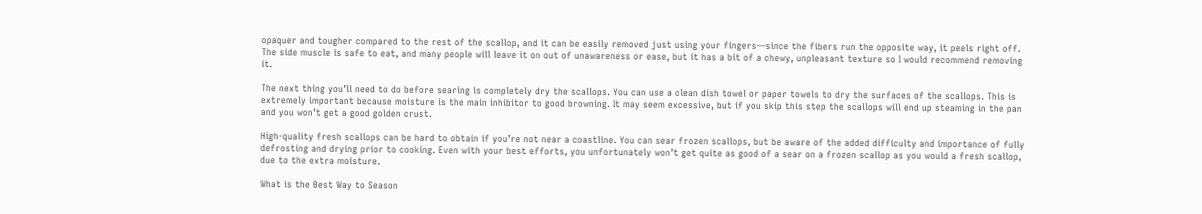opaquer and tougher compared to the rest of the scallop, and it can be easily removed just using your fingers—since the fibers run the opposite way, it peels right off. The side muscle is safe to eat, and many people will leave it on out of unawareness or ease, but it has a bit of a chewy, unpleasant texture so I would recommend removing it.

The next thing you’ll need to do before searing is completely dry the scallops. You can use a clean dish towel or paper towels to dry the surfaces of the scallops. This is extremely important because moisture is the main inhibitor to good browning. It may seem excessive, but if you skip this step the scallops will end up steaming in the pan and you won’t get a good golden crust.

High-quality fresh scallops can be hard to obtain if you’re not near a coastline. You can sear frozen scallops, but be aware of the added difficulty and importance of fully defrosting and drying prior to cooking. Even with your best efforts, you unfortunately won’t get quite as good of a sear on a frozen scallop as you would a fresh scallop, due to the extra moisture.

What is the Best Way to Season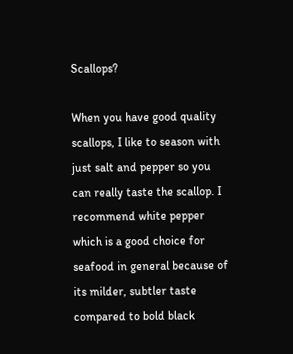Scallops?

When you have good quality scallops, I like to season with just salt and pepper so you can really taste the scallop. I recommend white pepper which is a good choice for seafood in general because of its milder, subtler taste compared to bold black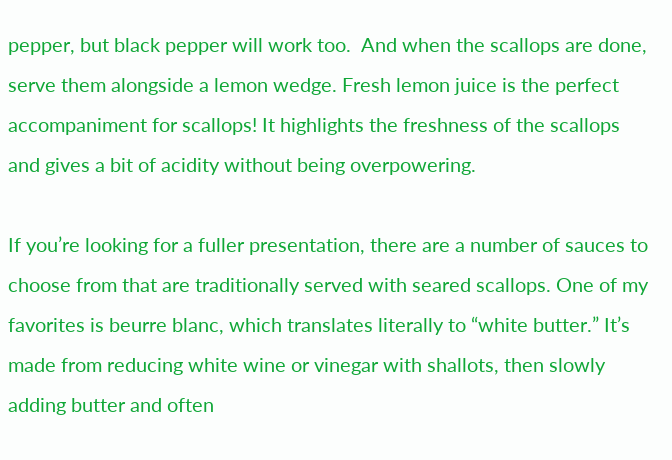pepper, but black pepper will work too.  And when the scallops are done, serve them alongside a lemon wedge. Fresh lemon juice is the perfect accompaniment for scallops! It highlights the freshness of the scallops and gives a bit of acidity without being overpowering.

If you’re looking for a fuller presentation, there are a number of sauces to choose from that are traditionally served with seared scallops. One of my favorites is beurre blanc, which translates literally to “white butter.” It’s made from reducing white wine or vinegar with shallots, then slowly adding butter and often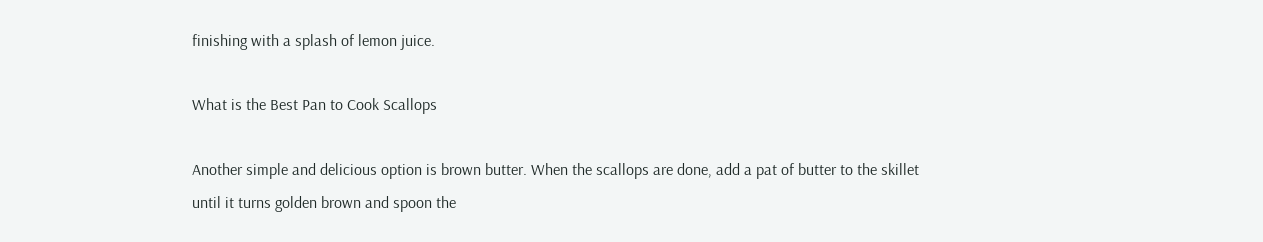finishing with a splash of lemon juice.

What is the Best Pan to Cook Scallops

Another simple and delicious option is brown butter. When the scallops are done, add a pat of butter to the skillet until it turns golden brown and spoon the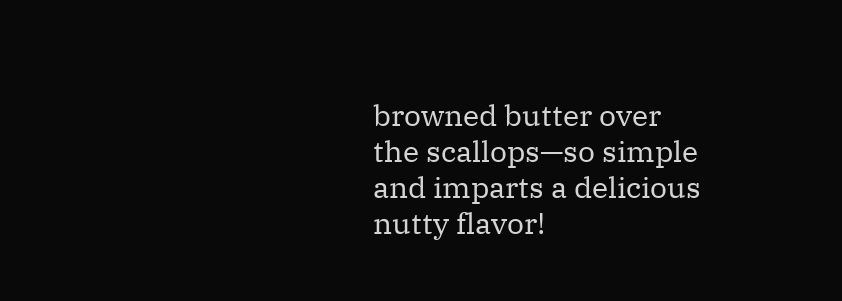browned butter over the scallops—so simple and imparts a delicious nutty flavor!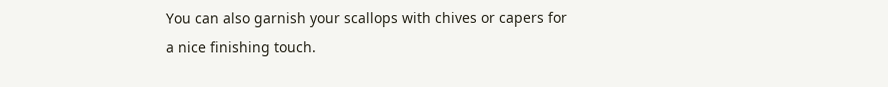You can also garnish your scallops with chives or capers for a nice finishing touch.